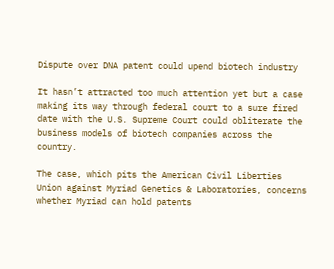Dispute over DNA patent could upend biotech industry

It hasn’t attracted too much attention yet but a case making its way through federal court to a sure fired date with the U.S. Supreme Court could obliterate the business models of biotech companies across the country.

The case, which pits the American Civil Liberties Union against Myriad Genetics & Laboratories, concerns whether Myriad can hold patents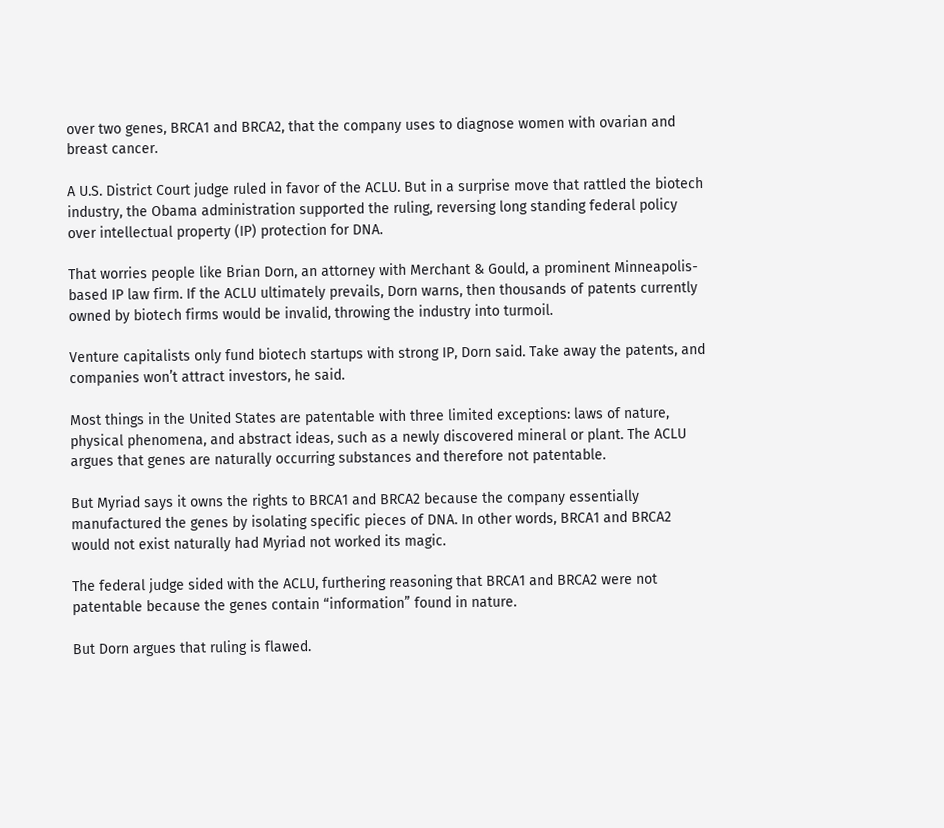over two genes, BRCA1 and BRCA2, that the company uses to diagnose women with ovarian and breast cancer.

A U.S. District Court judge ruled in favor of the ACLU. But in a surprise move that rattled the biotech industry, the Obama administration supported the ruling, reversing long standing federal policy over intellectual property (IP) protection for DNA.

That worries people like Brian Dorn, an attorney with Merchant & Gould, a prominent Minneapolis-based IP law firm. If the ACLU ultimately prevails, Dorn warns, then thousands of patents currently owned by biotech firms would be invalid, throwing the industry into turmoil.

Venture capitalists only fund biotech startups with strong IP, Dorn said. Take away the patents, and companies won’t attract investors, he said.

Most things in the United States are patentable with three limited exceptions: laws of nature, physical phenomena, and abstract ideas, such as a newly discovered mineral or plant. The ACLU argues that genes are naturally occurring substances and therefore not patentable.

But Myriad says it owns the rights to BRCA1 and BRCA2 because the company essentially manufactured the genes by isolating specific pieces of DNA. In other words, BRCA1 and BRCA2 would not exist naturally had Myriad not worked its magic.

The federal judge sided with the ACLU, furthering reasoning that BRCA1 and BRCA2 were not patentable because the genes contain “information” found in nature.

But Dorn argues that ruling is flawed.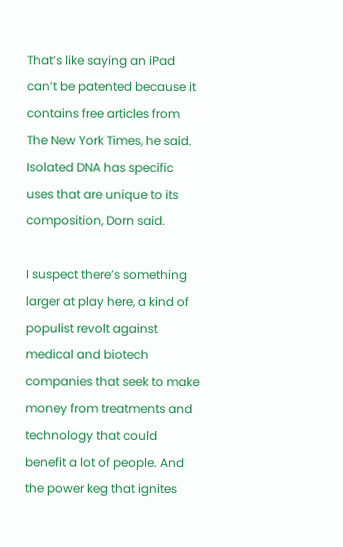That’s like saying an iPad can’t be patented because it contains free articles from The New York Times, he said. Isolated DNA has specific uses that are unique to its composition, Dorn said.

I suspect there’s something larger at play here, a kind of populist revolt against medical and biotech companies that seek to make money from treatments and technology that could benefit a lot of people. And the power keg that ignites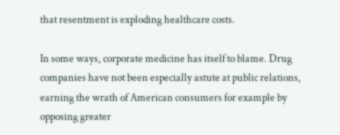that resentment is exploding healthcare costs.

In some ways, corporate medicine has itself to blame. Drug companies have not been especially astute at public relations, earning the wrath of American consumers for example by opposing greater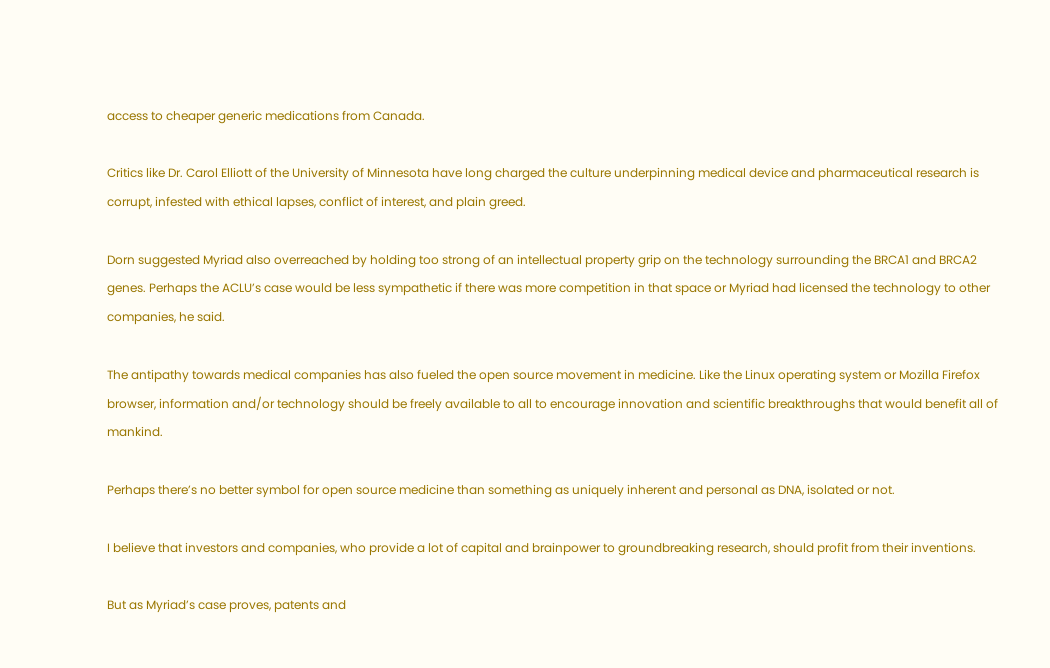access to cheaper generic medications from Canada.

Critics like Dr. Carol Elliott of the University of Minnesota have long charged the culture underpinning medical device and pharmaceutical research is corrupt, infested with ethical lapses, conflict of interest, and plain greed.

Dorn suggested Myriad also overreached by holding too strong of an intellectual property grip on the technology surrounding the BRCA1 and BRCA2 genes. Perhaps the ACLU’s case would be less sympathetic if there was more competition in that space or Myriad had licensed the technology to other companies, he said.

The antipathy towards medical companies has also fueled the open source movement in medicine. Like the Linux operating system or Mozilla Firefox browser, information and/or technology should be freely available to all to encourage innovation and scientific breakthroughs that would benefit all of mankind.

Perhaps there’s no better symbol for open source medicine than something as uniquely inherent and personal as DNA, isolated or not.

I believe that investors and companies, who provide a lot of capital and brainpower to groundbreaking research, should profit from their inventions.

But as Myriad’s case proves, patents and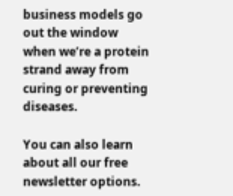business models go out the window when we’re a protein strand away from curing or preventing diseases.

You can also learn about all our free newsletter options.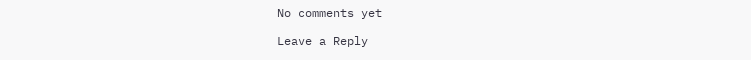No comments yet

Leave a Reply